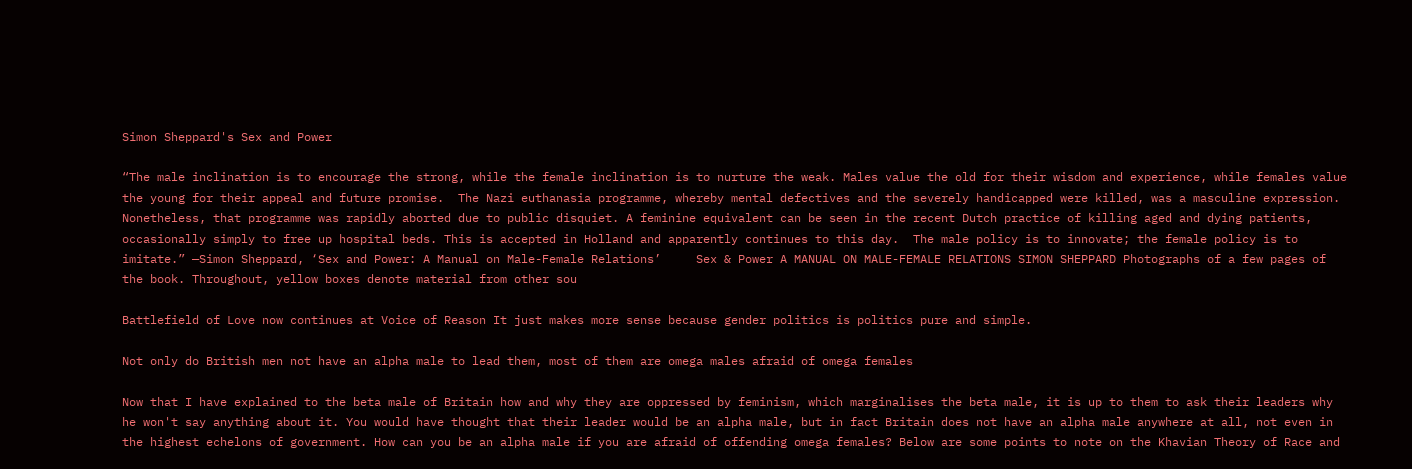Simon Sheppard's Sex and Power

“The male inclination is to encourage the strong, while the female inclination is to nurture the weak. Males value the old for their wisdom and experience, while females value the young for their appeal and future promise.  The Nazi euthanasia programme, whereby mental defectives and the severely handicapped were killed, was a masculine expression. Nonetheless, that programme was rapidly aborted due to public disquiet. A feminine equivalent can be seen in the recent Dutch practice of killing aged and dying patients, occasionally simply to free up hospital beds. This is accepted in Holland and apparently continues to this day.  The male policy is to innovate; the female policy is to imitate.” —Simon Sheppard, ‘Sex and Power: A Manual on Male-Female Relations’     Sex & Power A MANUAL ON MALE-FEMALE RELATIONS SIMON SHEPPARD Photographs of a few pages of the book. Throughout, yellow boxes denote material from other sou

Battlefield of Love now continues at Voice of Reason It just makes more sense because gender politics is politics pure and simple.

Not only do British men not have an alpha male to lead them, most of them are omega males afraid of omega females

Now that I have explained to the beta male of Britain how and why they are oppressed by feminism, which marginalises the beta male, it is up to them to ask their leaders why he won't say anything about it. You would have thought that their leader would be an alpha male, but in fact Britain does not have an alpha male anywhere at all, not even in the highest echelons of government. How can you be an alpha male if you are afraid of offending omega females? Below are some points to note on the Khavian Theory of Race and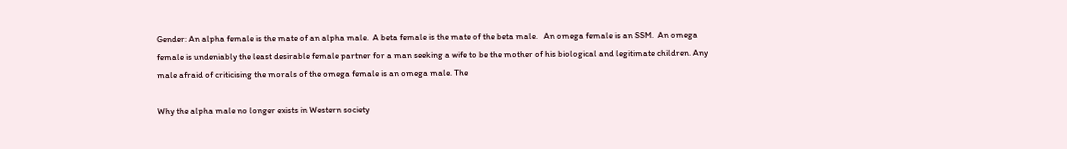Gender: An alpha female is the mate of an alpha male.  A beta female is the mate of the beta male.   An omega female is an SSM.  An omega female is undeniably the least desirable female partner for a man seeking a wife to be the mother of his biological and legitimate children. Any male afraid of criticising the morals of the omega female is an omega male. The

Why the alpha male no longer exists in Western society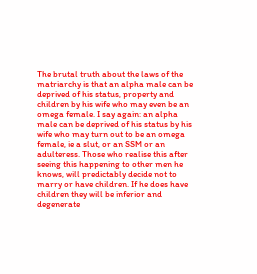The brutal truth about the laws of the matriarchy is that an alpha male can be deprived of his status, property and children by his wife who may even be an omega female. I say again: an alpha male can be deprived of his status by his wife who may turn out to be an omega female, ie a slut, or an SSM or an adulteress. Those who realise this after seeing this happening to other men he knows, will predictably decide not to marry or have children. If he does have children they will be inferior and degenerate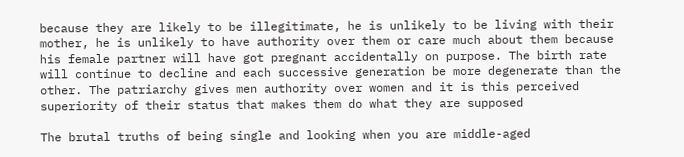because they are likely to be illegitimate, he is unlikely to be living with their mother, he is unlikely to have authority over them or care much about them because his female partner will have got pregnant accidentally on purpose. The birth rate will continue to decline and each successive generation be more degenerate than the other. The patriarchy gives men authority over women and it is this perceived superiority of their status that makes them do what they are supposed

The brutal truths of being single and looking when you are middle-aged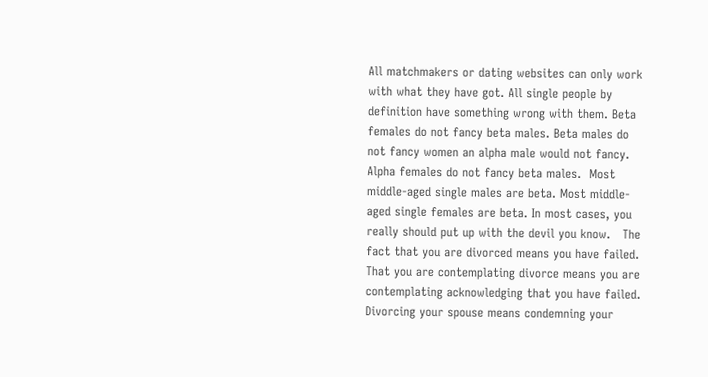All matchmakers or dating websites can only work with what they have got. All single people by definition have something wrong with them. Beta females do not fancy beta males. Beta males do not fancy women an alpha male would not fancy. Alpha females do not fancy beta males.  Most middle-aged single males are beta. Most middle-aged single females are beta. In most cases, you really should put up with the devil you know.   The fact that you are divorced means you have failed.   That you are contemplating divorce means you are contemplating acknowledging that you have failed.  Divorcing your spouse means condemning your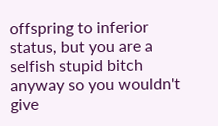offspring to inferior status, but you are a selfish stupid bitch anyway so you wouldn't give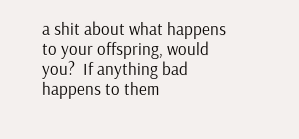a shit about what happens to your offspring, would you?  If anything bad happens to them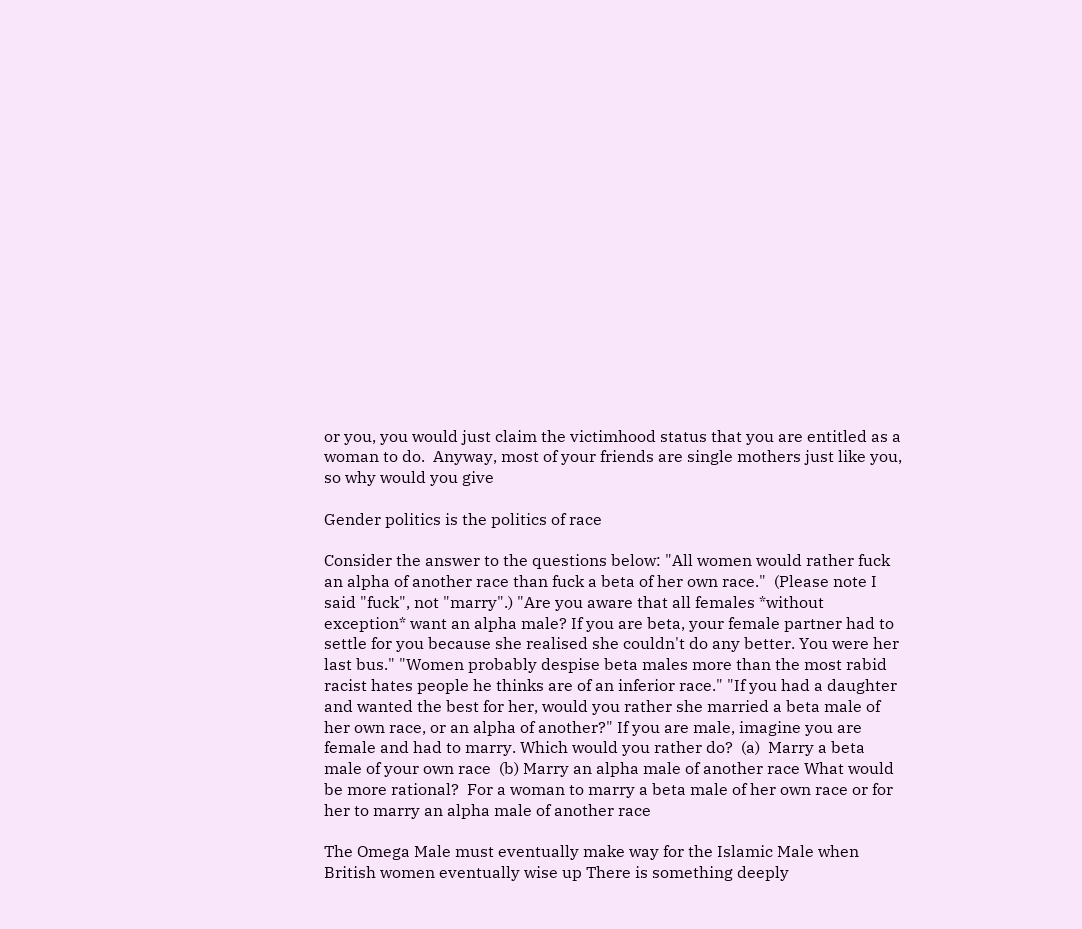or you, you would just claim the victimhood status that you are entitled as a woman to do.  Anyway, most of your friends are single mothers just like you, so why would you give

Gender politics is the politics of race

Consider the answer to the questions below: "All women would rather fuck an alpha of another race than fuck a beta of her own race."  (Please note I said "fuck", not "marry".) "Are you aware that all females *without exception* want an alpha male? If you are beta, your female partner had to settle for you because she realised she couldn't do any better. You were her last bus." "Women probably despise beta males more than the most rabid racist hates people he thinks are of an inferior race." "If you had a daughter and wanted the best for her, would you rather she married a beta male of her own race, or an alpha of another?" If you are male, imagine you are female and had to marry. Which would you rather do?  (a)  Marry a beta male of your own race  (b) Marry an alpha male of another race What would be more rational?  For a woman to marry a beta male of her own race or for her to marry an alpha male of another race

The Omega Male must eventually make way for the Islamic Male when British women eventually wise up There is something deeply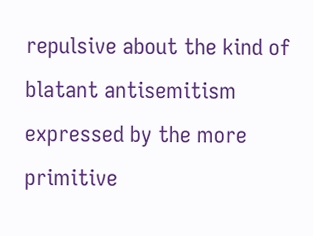repulsive about the kind of blatant antisemitism expressed by the more primitive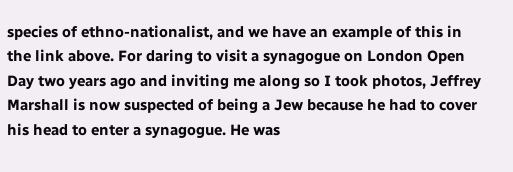species of ethno-nationalist, and we have an example of this in the link above. For daring to visit a synagogue on London Open Day two years ago and inviting me along so I took photos, Jeffrey Marshall is now suspected of being a Jew because he had to cover his head to enter a synagogue. He was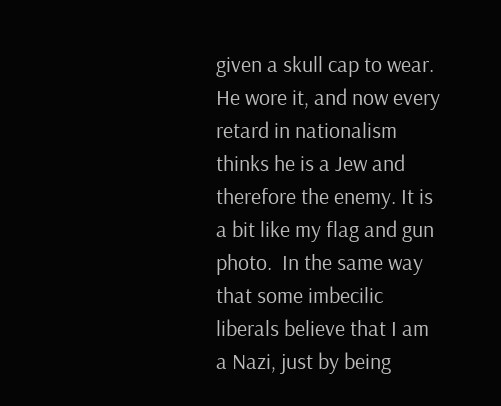given a skull cap to wear. He wore it, and now every retard in nationalism thinks he is a Jew and therefore the enemy. It is a bit like my flag and gun photo.  In the same way that some imbecilic liberals believe that I am a Nazi, just by being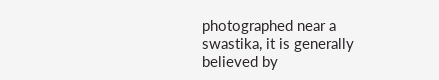photographed near a swastika, it is generally believed by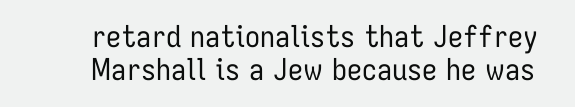retard nationalists that Jeffrey Marshall is a Jew because he was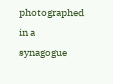photographed in a synagogue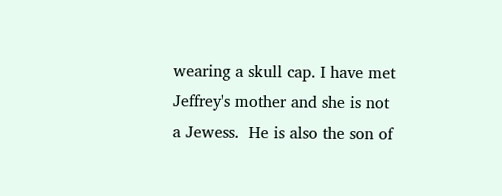wearing a skull cap. I have met Jeffrey's mother and she is not a Jewess.  He is also the son of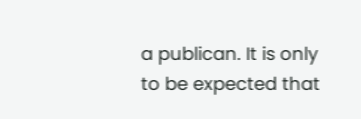a publican. It is only to be expected that